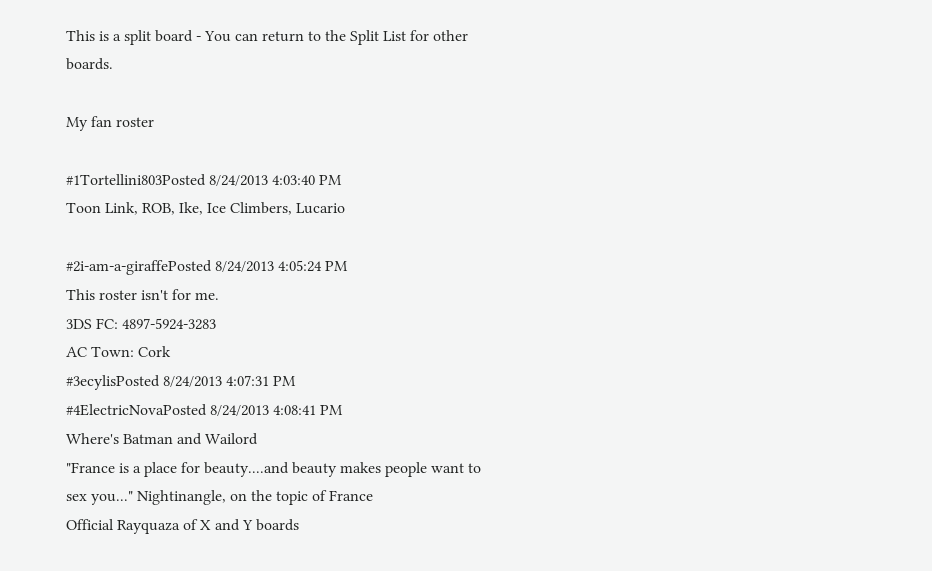This is a split board - You can return to the Split List for other boards.

My fan roster

#1Tortellini803Posted 8/24/2013 4:03:40 PM
Toon Link, ROB, Ike, Ice Climbers, Lucario

#2i-am-a-giraffePosted 8/24/2013 4:05:24 PM
This roster isn't for me.
3DS FC: 4897-5924-3283
AC Town: Cork
#3ecylisPosted 8/24/2013 4:07:31 PM
#4ElectricNovaPosted 8/24/2013 4:08:41 PM
Where's Batman and Wailord
"France is a place for beauty....and beauty makes people want to sex you..." Nightinangle, on the topic of France
Official Rayquaza of X and Y boards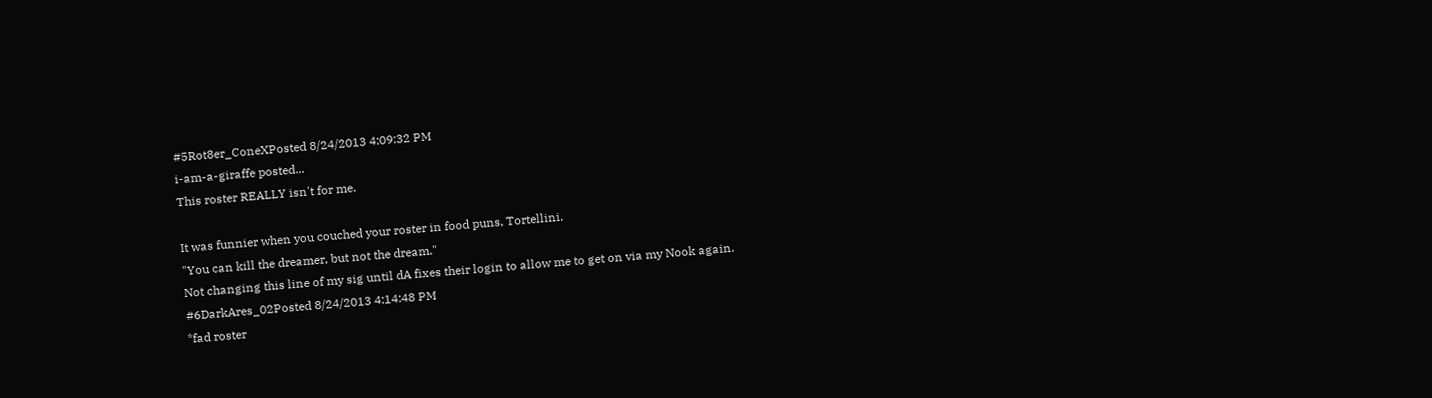#5Rot8er_ConeXPosted 8/24/2013 4:09:32 PM
i-am-a-giraffe posted...
This roster REALLY isn't for me.

It was funnier when you couched your roster in food puns, Tortellini.
"You can kill the dreamer, but not the dream."
Not changing this line of my sig until dA fixes their login to allow me to get on via my Nook again.
#6DarkAres_02Posted 8/24/2013 4:14:48 PM
*fad roster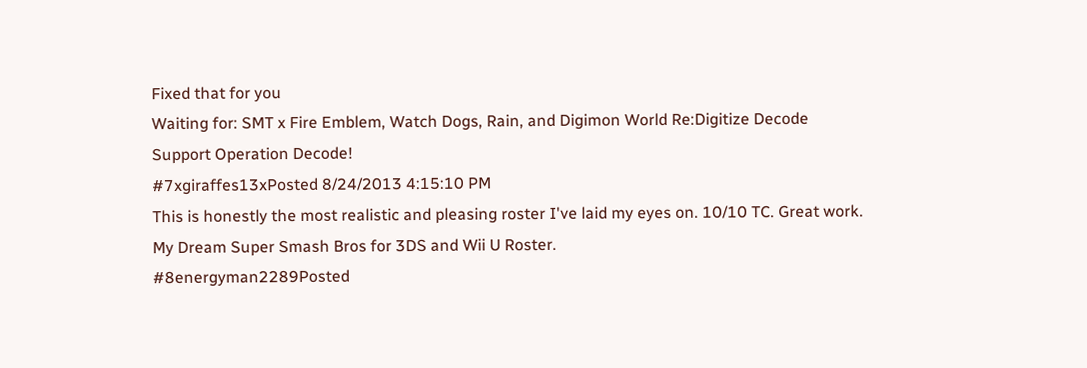Fixed that for you
Waiting for: SMT x Fire Emblem, Watch Dogs, Rain, and Digimon World Re:Digitize Decode
Support Operation Decode!
#7xgiraffes13xPosted 8/24/2013 4:15:10 PM
This is honestly the most realistic and pleasing roster I've laid my eyes on. 10/10 TC. Great work.
My Dream Super Smash Bros for 3DS and Wii U Roster.
#8energyman2289Posted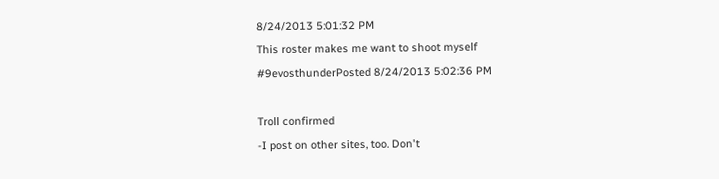8/24/2013 5:01:32 PM
This roster makes me want to shoot myself
#9evosthunderPosted 8/24/2013 5:02:36 PM

Troll confirmed
-I post on other sites, too. Don't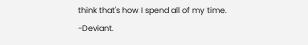think that's how I spend all of my time.
-Deviant.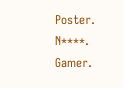Poster. N****. Gamer.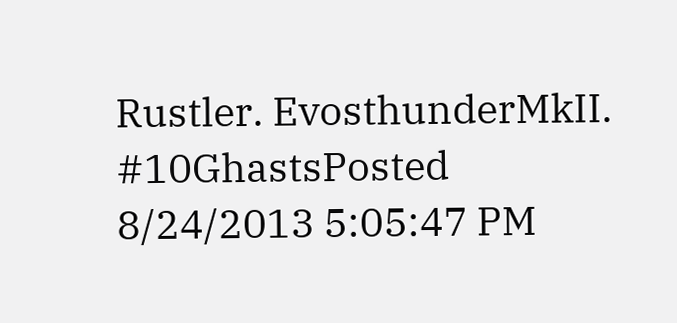Rustler. EvosthunderMkII.
#10GhastsPosted 8/24/2013 5:05:47 PM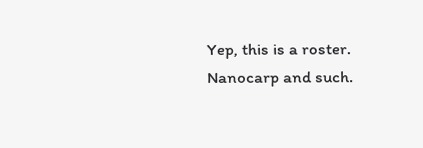Yep, this is a roster.
Nanocarp and such.